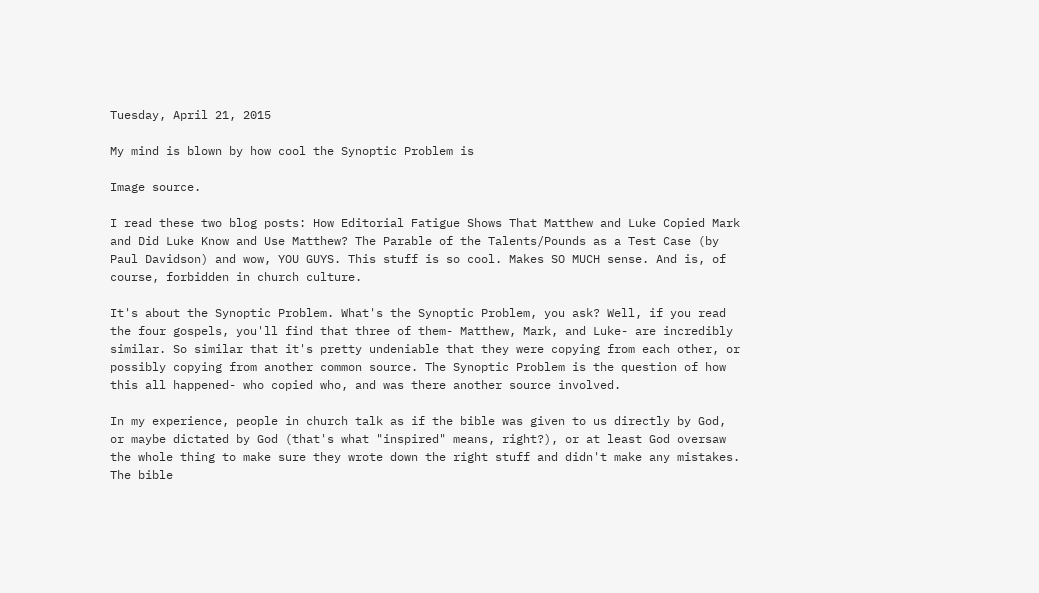Tuesday, April 21, 2015

My mind is blown by how cool the Synoptic Problem is

Image source.

I read these two blog posts: How Editorial Fatigue Shows That Matthew and Luke Copied Mark and Did Luke Know and Use Matthew? The Parable of the Talents/Pounds as a Test Case (by Paul Davidson) and wow, YOU GUYS. This stuff is so cool. Makes SO MUCH sense. And is, of course, forbidden in church culture.

It's about the Synoptic Problem. What's the Synoptic Problem, you ask? Well, if you read the four gospels, you'll find that three of them- Matthew, Mark, and Luke- are incredibly similar. So similar that it's pretty undeniable that they were copying from each other, or possibly copying from another common source. The Synoptic Problem is the question of how this all happened- who copied who, and was there another source involved.

In my experience, people in church talk as if the bible was given to us directly by God, or maybe dictated by God (that's what "inspired" means, right?), or at least God oversaw the whole thing to make sure they wrote down the right stuff and didn't make any mistakes. The bible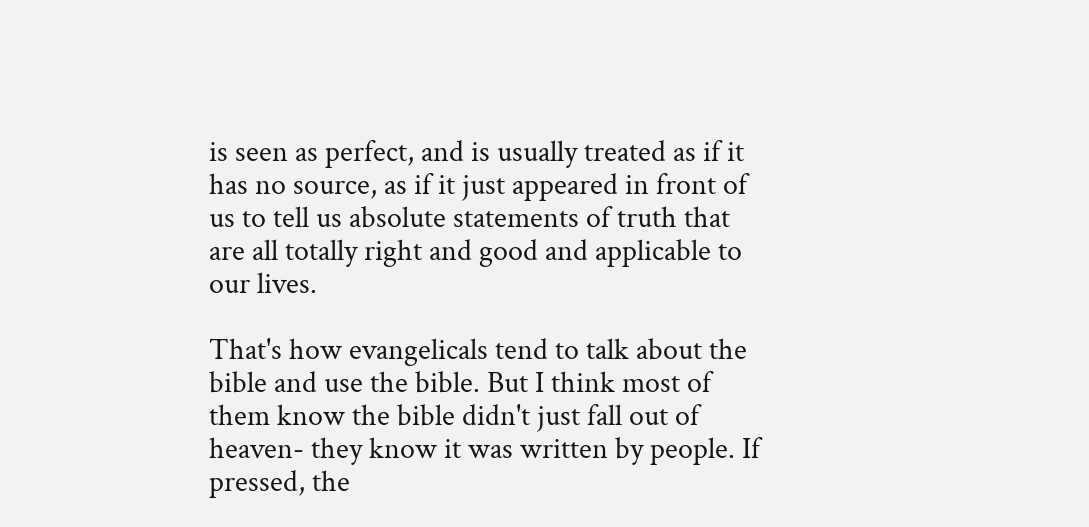is seen as perfect, and is usually treated as if it has no source, as if it just appeared in front of us to tell us absolute statements of truth that are all totally right and good and applicable to our lives.

That's how evangelicals tend to talk about the bible and use the bible. But I think most of them know the bible didn't just fall out of heaven- they know it was written by people. If pressed, the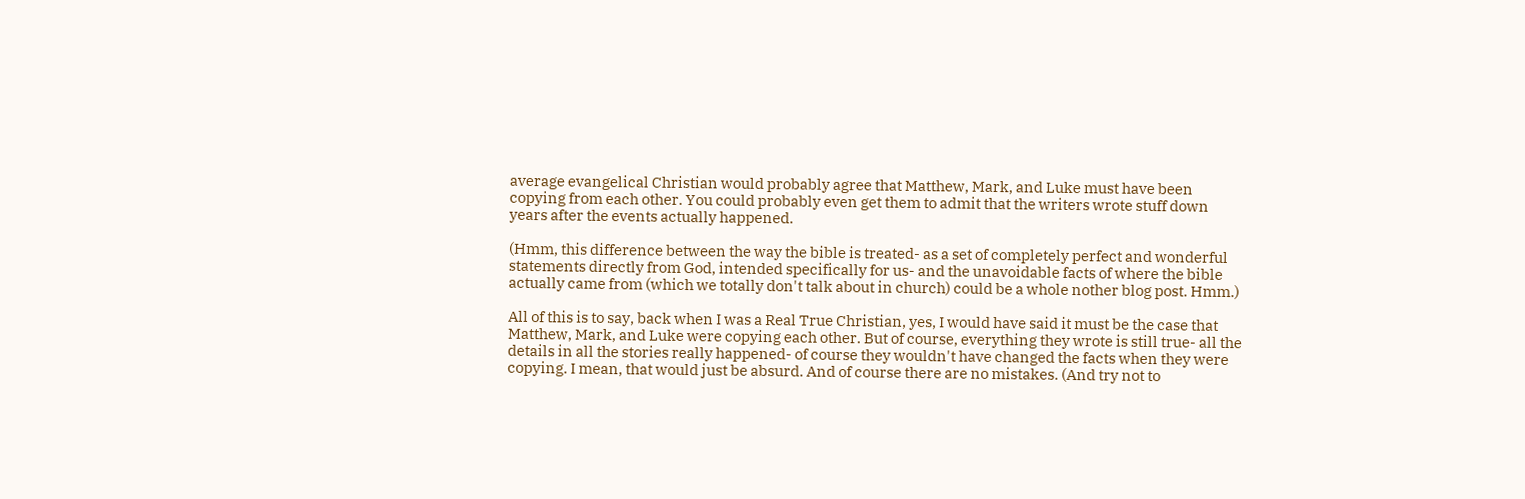average evangelical Christian would probably agree that Matthew, Mark, and Luke must have been copying from each other. You could probably even get them to admit that the writers wrote stuff down years after the events actually happened.

(Hmm, this difference between the way the bible is treated- as a set of completely perfect and wonderful statements directly from God, intended specifically for us- and the unavoidable facts of where the bible actually came from (which we totally don't talk about in church) could be a whole nother blog post. Hmm.)

All of this is to say, back when I was a Real True Christian, yes, I would have said it must be the case that Matthew, Mark, and Luke were copying each other. But of course, everything they wrote is still true- all the details in all the stories really happened- of course they wouldn't have changed the facts when they were copying. I mean, that would just be absurd. And of course there are no mistakes. (And try not to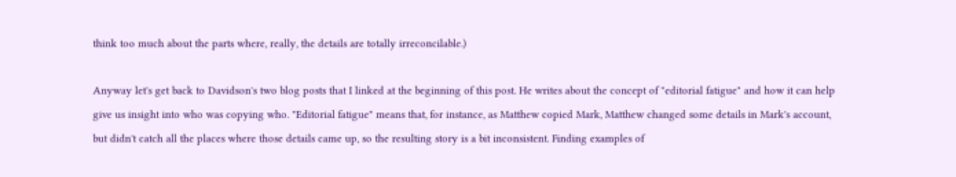think too much about the parts where, really, the details are totally irreconcilable.)

Anyway let's get back to Davidson's two blog posts that I linked at the beginning of this post. He writes about the concept of "editorial fatigue" and how it can help give us insight into who was copying who. "Editorial fatigue" means that, for instance, as Matthew copied Mark, Matthew changed some details in Mark's account, but didn't catch all the places where those details came up, so the resulting story is a bit inconsistent. Finding examples of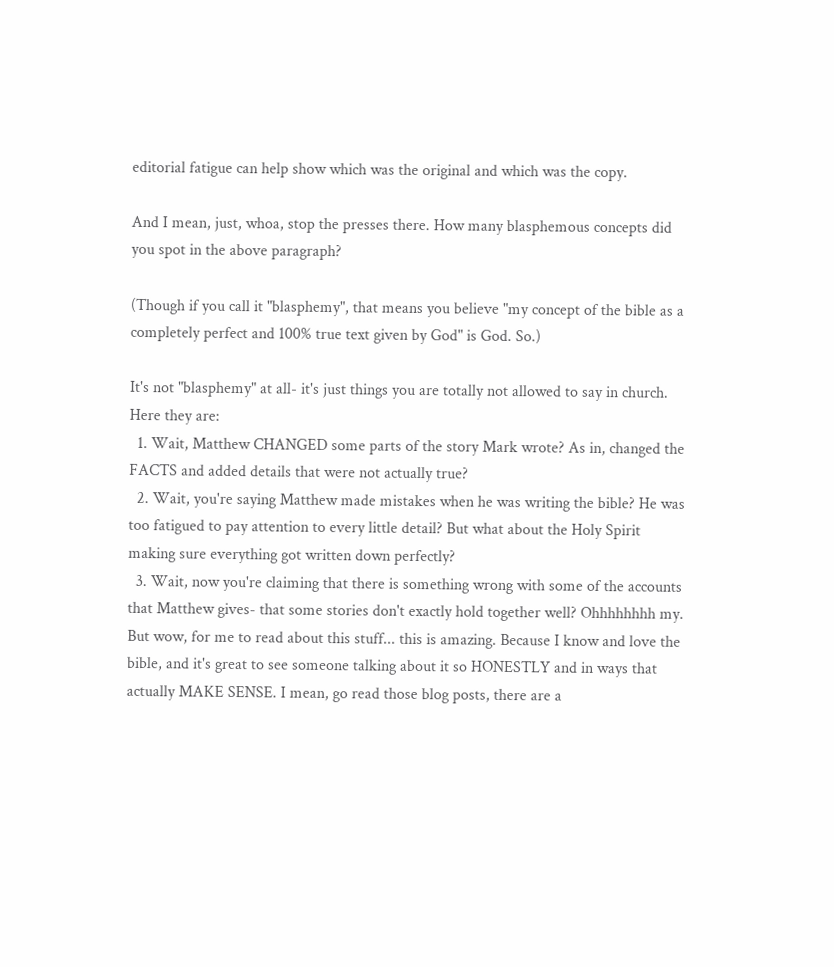editorial fatigue can help show which was the original and which was the copy.

And I mean, just, whoa, stop the presses there. How many blasphemous concepts did you spot in the above paragraph?

(Though if you call it "blasphemy", that means you believe "my concept of the bible as a completely perfect and 100% true text given by God" is God. So.)

It's not "blasphemy" at all- it's just things you are totally not allowed to say in church. Here they are:
  1. Wait, Matthew CHANGED some parts of the story Mark wrote? As in, changed the FACTS and added details that were not actually true?
  2. Wait, you're saying Matthew made mistakes when he was writing the bible? He was too fatigued to pay attention to every little detail? But what about the Holy Spirit making sure everything got written down perfectly?
  3. Wait, now you're claiming that there is something wrong with some of the accounts that Matthew gives- that some stories don't exactly hold together well? Ohhhhhhhh my.
But wow, for me to read about this stuff... this is amazing. Because I know and love the bible, and it's great to see someone talking about it so HONESTLY and in ways that actually MAKE SENSE. I mean, go read those blog posts, there are a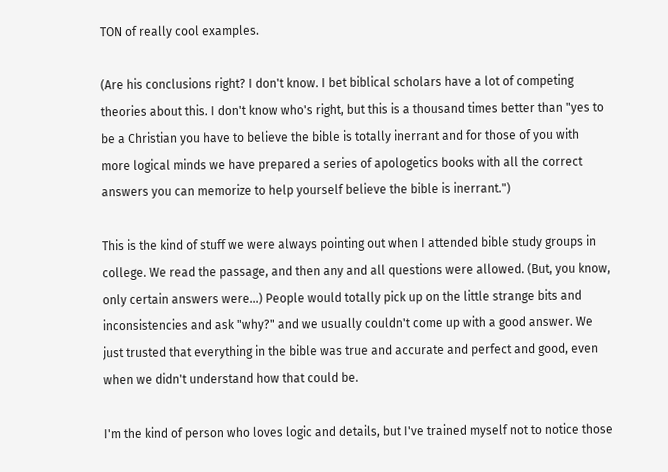TON of really cool examples.

(Are his conclusions right? I don't know. I bet biblical scholars have a lot of competing theories about this. I don't know who's right, but this is a thousand times better than "yes to be a Christian you have to believe the bible is totally inerrant and for those of you with more logical minds we have prepared a series of apologetics books with all the correct answers you can memorize to help yourself believe the bible is inerrant.")

This is the kind of stuff we were always pointing out when I attended bible study groups in college. We read the passage, and then any and all questions were allowed. (But, you know, only certain answers were...) People would totally pick up on the little strange bits and inconsistencies and ask "why?" and we usually couldn't come up with a good answer. We just trusted that everything in the bible was true and accurate and perfect and good, even when we didn't understand how that could be.

I'm the kind of person who loves logic and details, but I've trained myself not to notice those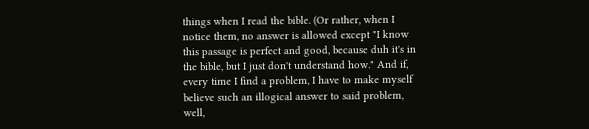things when I read the bible. (Or rather, when I notice them, no answer is allowed except "I know this passage is perfect and good, because duh it's in the bible, but I just don't understand how." And if, every time I find a problem, I have to make myself believe such an illogical answer to said problem, well,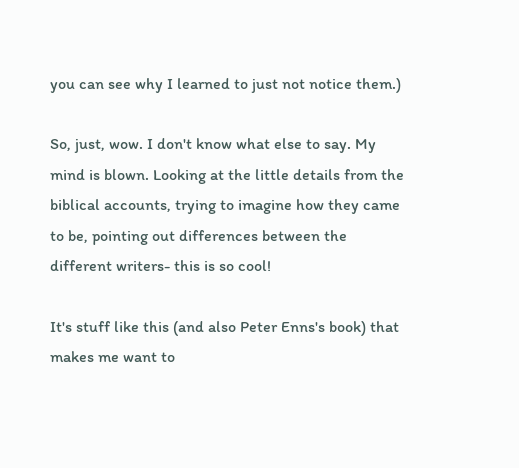you can see why I learned to just not notice them.)

So, just, wow. I don't know what else to say. My mind is blown. Looking at the little details from the biblical accounts, trying to imagine how they came to be, pointing out differences between the different writers- this is so cool!

It's stuff like this (and also Peter Enns's book) that makes me want to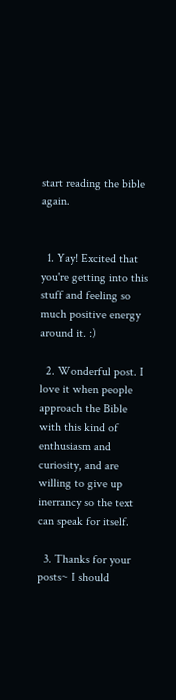start reading the bible again.


  1. Yay! Excited that you're getting into this stuff and feeling so much positive energy around it. :)

  2. Wonderful post. I love it when people approach the Bible with this kind of enthusiasm and curiosity, and are willing to give up inerrancy so the text can speak for itself.

  3. Thanks for your posts~ I should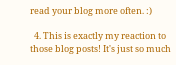read your blog more often. :)

  4. This is exactly my reaction to those blog posts! It's just so much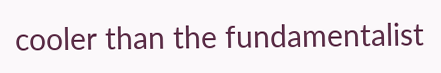cooler than the fundamentalist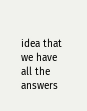idea that we have all the answers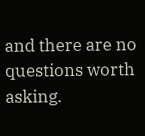and there are no questions worth asking.